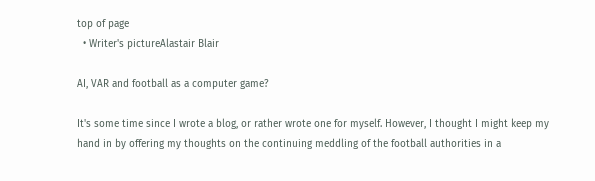top of page
  • Writer's pictureAlastair Blair

AI, VAR and football as a computer game?

It's some time since I wrote a blog, or rather wrote one for myself. However, I thought I might keep my hand in by offering my thoughts on the continuing meddling of the football authorities in a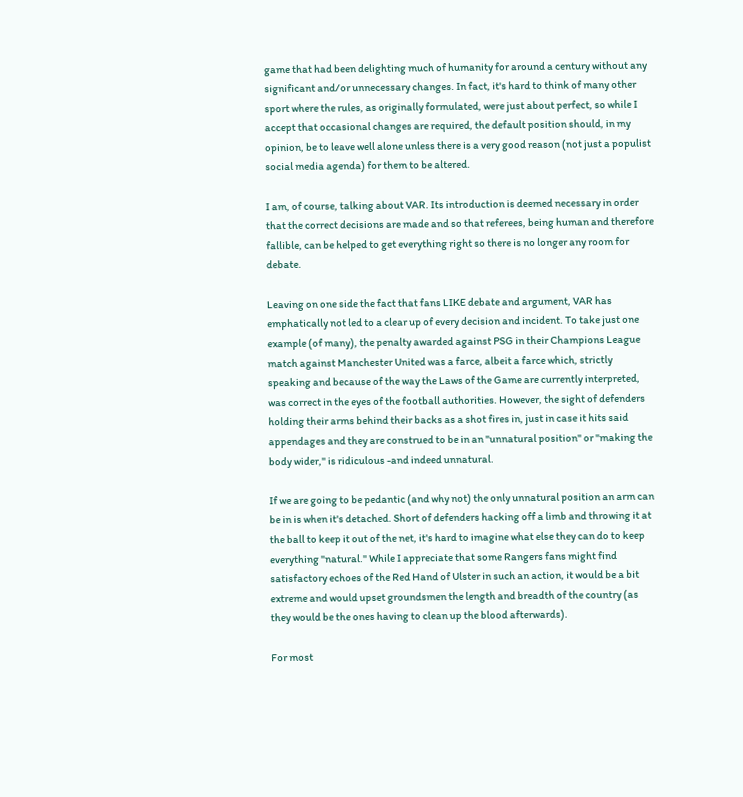game that had been delighting much of humanity for around a century without any significant and/or unnecessary changes. In fact, it's hard to think of many other sport where the rules, as originally formulated, were just about perfect, so while I accept that occasional changes are required, the default position should, in my opinion, be to leave well alone unless there is a very good reason (not just a populist social media agenda) for them to be altered.

I am, of course, talking about VAR. Its introduction is deemed necessary in order that the correct decisions are made and so that referees, being human and therefore fallible, can be helped to get everything right so there is no longer any room for debate.

Leaving on one side the fact that fans LIKE debate and argument, VAR has emphatically not led to a clear up of every decision and incident. To take just one example (of many), the penalty awarded against PSG in their Champions League match against Manchester United was a farce, albeit a farce which, strictly speaking and because of the way the Laws of the Game are currently interpreted, was correct in the eyes of the football authorities. However, the sight of defenders holding their arms behind their backs as a shot fires in, just in case it hits said appendages and they are construed to be in an "unnatural position" or "making the body wider," is ridiculous -and indeed unnatural.

If we are going to be pedantic (and why not) the only unnatural position an arm can be in is when it's detached. Short of defenders hacking off a limb and throwing it at the ball to keep it out of the net, it's hard to imagine what else they can do to keep everything "natural." While I appreciate that some Rangers fans might find satisfactory echoes of the Red Hand of Ulster in such an action, it would be a bit extreme and would upset groundsmen the length and breadth of the country (as they would be the ones having to clean up the blood afterwards).

For most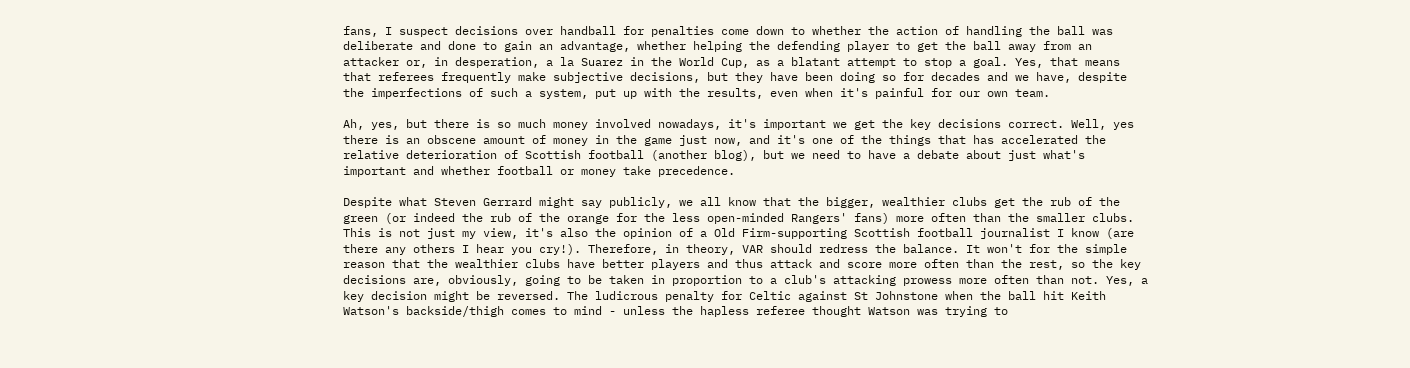fans, I suspect decisions over handball for penalties come down to whether the action of handling the ball was deliberate and done to gain an advantage, whether helping the defending player to get the ball away from an attacker or, in desperation, a la Suarez in the World Cup, as a blatant attempt to stop a goal. Yes, that means that referees frequently make subjective decisions, but they have been doing so for decades and we have, despite the imperfections of such a system, put up with the results, even when it's painful for our own team.

Ah, yes, but there is so much money involved nowadays, it's important we get the key decisions correct. Well, yes there is an obscene amount of money in the game just now, and it's one of the things that has accelerated the relative deterioration of Scottish football (another blog), but we need to have a debate about just what's important and whether football or money take precedence.

Despite what Steven Gerrard might say publicly, we all know that the bigger, wealthier clubs get the rub of the green (or indeed the rub of the orange for the less open-minded Rangers' fans) more often than the smaller clubs. This is not just my view, it's also the opinion of a Old Firm-supporting Scottish football journalist I know (are there any others I hear you cry!). Therefore, in theory, VAR should redress the balance. It won't for the simple reason that the wealthier clubs have better players and thus attack and score more often than the rest, so the key decisions are, obviously, going to be taken in proportion to a club's attacking prowess more often than not. Yes, a key decision might be reversed. The ludicrous penalty for Celtic against St Johnstone when the ball hit Keith Watson's backside/thigh comes to mind - unless the hapless referee thought Watson was trying to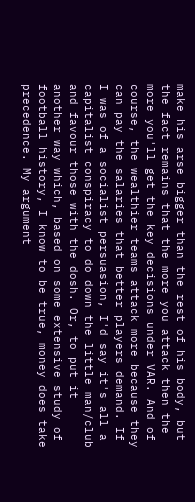make his arse bigger than the rest of his body, but the fact remains that the more you attack then the more you'll get the key decisions under VAR. And of course, the wealthier teams attack more because they can pay the salaries that better players demand. If I was of a socialist persuasion, I'd say it's all a capitalist conspiracy to do down the little man/club and favour those with the dosh. Or, to put it another way which, based on some extensive study of football history, I know to be true, money does take precedence. My argument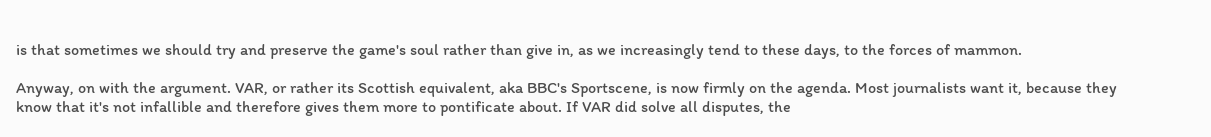is that sometimes we should try and preserve the game's soul rather than give in, as we increasingly tend to these days, to the forces of mammon.

Anyway, on with the argument. VAR, or rather its Scottish equivalent, aka BBC's Sportscene, is now firmly on the agenda. Most journalists want it, because they know that it's not infallible and therefore gives them more to pontificate about. If VAR did solve all disputes, the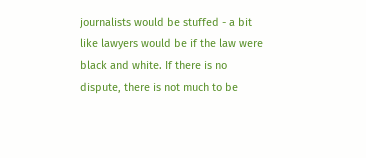journalists would be stuffed - a bit like lawyers would be if the law were black and white. If there is no dispute, there is not much to be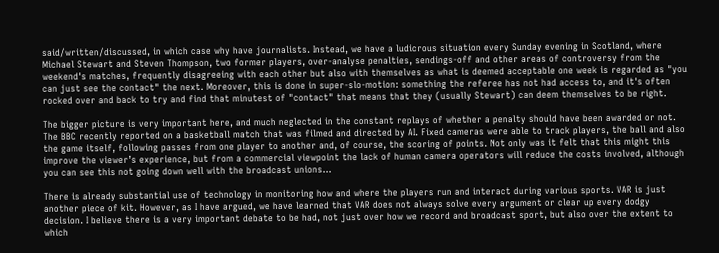said/written/discussed, in which case why have journalists. Instead, we have a ludicrous situation every Sunday evening in Scotland, where Michael Stewart and Steven Thompson, two former players, over-analyse penalties, sendings-off and other areas of controversy from the weekend's matches, frequently disagreeing with each other but also with themselves as what is deemed acceptable one week is regarded as "you can just see the contact" the next. Moreover, this is done in super-slo-motion: something the referee has not had access to, and it's often rocked over and back to try and find that minutest of "contact" that means that they (usually Stewart) can deem themselves to be right.

The bigger picture is very important here, and much neglected in the constant replays of whether a penalty should have been awarded or not. The BBC recently reported on a basketball match that was filmed and directed by AI. Fixed cameras were able to track players, the ball and also the game itself, following passes from one player to another and, of course, the scoring of points. Not only was it felt that this might this improve the viewer’s experience, but from a commercial viewpoint the lack of human camera operators will reduce the costs involved, although you can see this not going down well with the broadcast unions…

There is already substantial use of technology in monitoring how and where the players run and interact during various sports. VAR is just another piece of kit. However, as I have argued, we have learned that VAR does not always solve every argument or clear up every dodgy decision. I believe there is a very important debate to be had, not just over how we record and broadcast sport, but also over the extent to which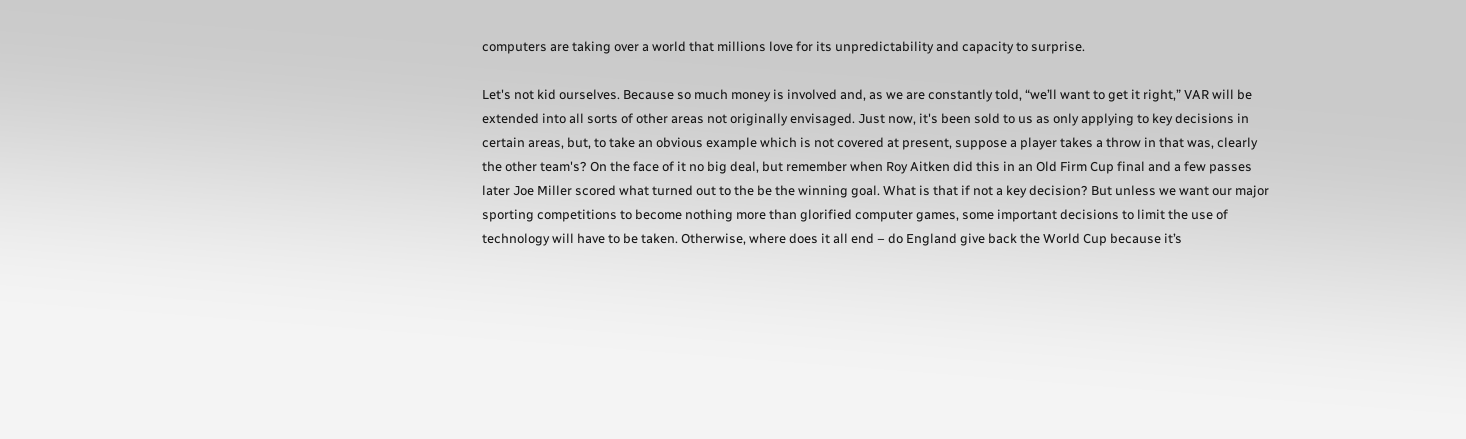computers are taking over a world that millions love for its unpredictability and capacity to surprise.

Let's not kid ourselves. Because so much money is involved and, as we are constantly told, “we’ll want to get it right,” VAR will be extended into all sorts of other areas not originally envisaged. Just now, it's been sold to us as only applying to key decisions in certain areas, but, to take an obvious example which is not covered at present, suppose a player takes a throw in that was, clearly the other team's? On the face of it no big deal, but remember when Roy Aitken did this in an Old Firm Cup final and a few passes later Joe Miller scored what turned out to the be the winning goal. What is that if not a key decision? But unless we want our major sporting competitions to become nothing more than glorified computer games, some important decisions to limit the use of technology will have to be taken. Otherwise, where does it all end – do England give back the World Cup because it’s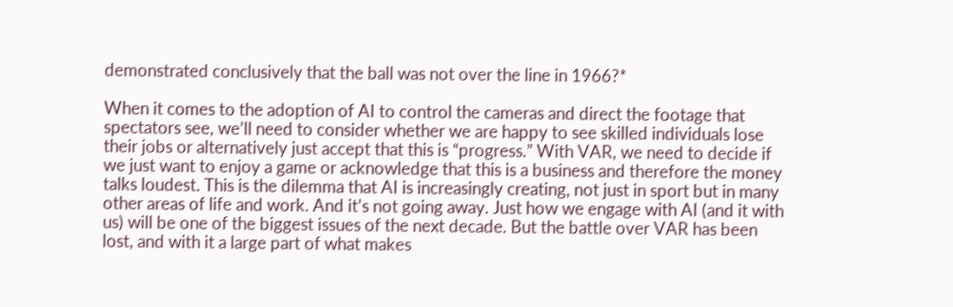demonstrated conclusively that the ball was not over the line in 1966?*

When it comes to the adoption of AI to control the cameras and direct the footage that spectators see, we’ll need to consider whether we are happy to see skilled individuals lose their jobs or alternatively just accept that this is “progress.” With VAR, we need to decide if we just want to enjoy a game or acknowledge that this is a business and therefore the money talks loudest. This is the dilemma that AI is increasingly creating, not just in sport but in many other areas of life and work. And it’s not going away. Just how we engage with AI (and it with us) will be one of the biggest issues of the next decade. But the battle over VAR has been lost, and with it a large part of what makes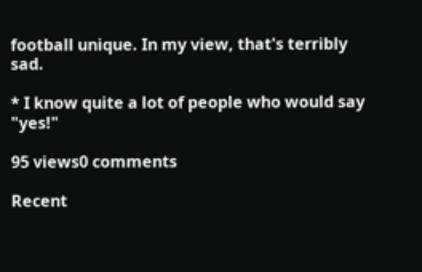football unique. In my view, that's terribly sad.

* I know quite a lot of people who would say "yes!"

95 views0 comments

Recent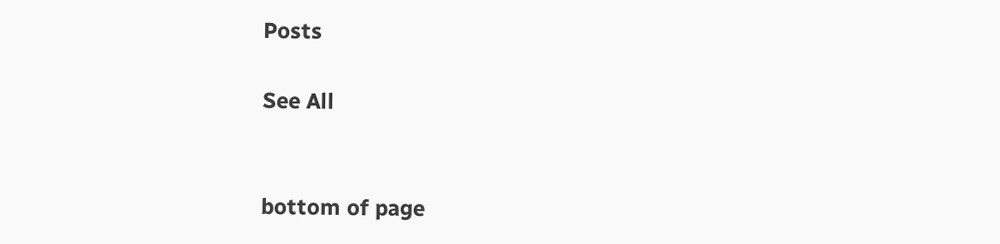Posts

See All


bottom of page